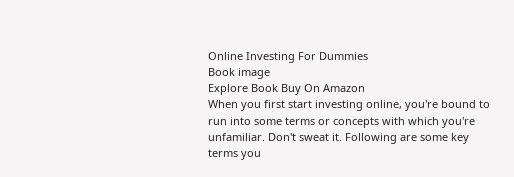Online Investing For Dummies
Book image
Explore Book Buy On Amazon
When you first start investing online, you're bound to run into some terms or concepts with which you're unfamiliar. Don't sweat it. Following are some key terms you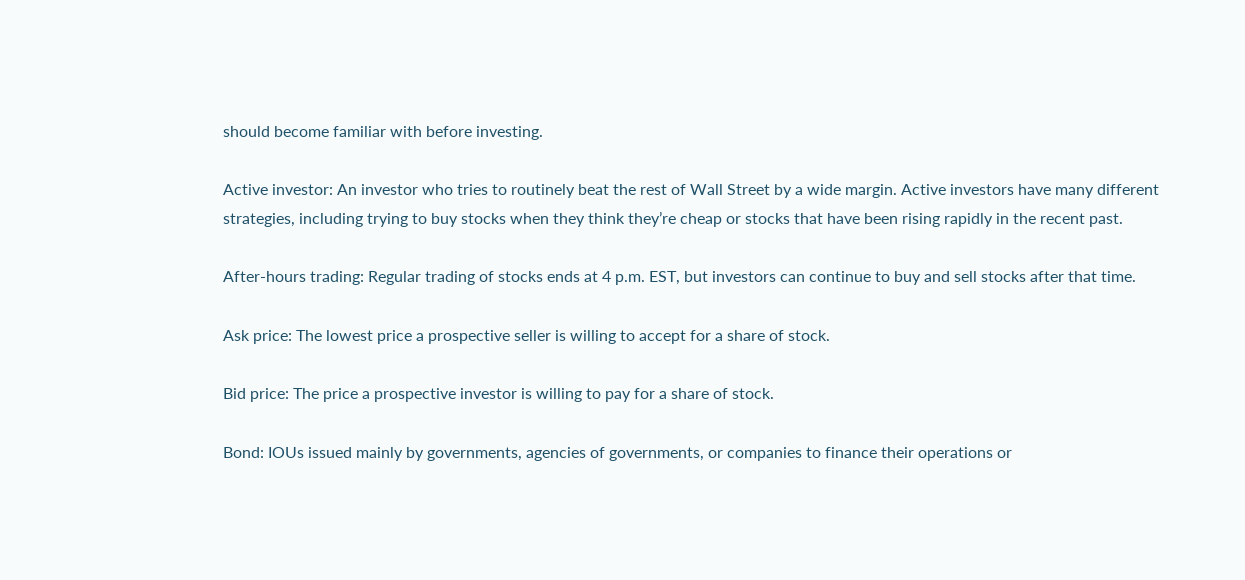should become familiar with before investing.

Active investor: An investor who tries to routinely beat the rest of Wall Street by a wide margin. Active investors have many different strategies, including trying to buy stocks when they think they’re cheap or stocks that have been rising rapidly in the recent past.

After-hours trading: Regular trading of stocks ends at 4 p.m. EST, but investors can continue to buy and sell stocks after that time.

Ask price: The lowest price a prospective seller is willing to accept for a share of stock.

Bid price: The price a prospective investor is willing to pay for a share of stock.

Bond: IOUs issued mainly by governments, agencies of governments, or companies to finance their operations or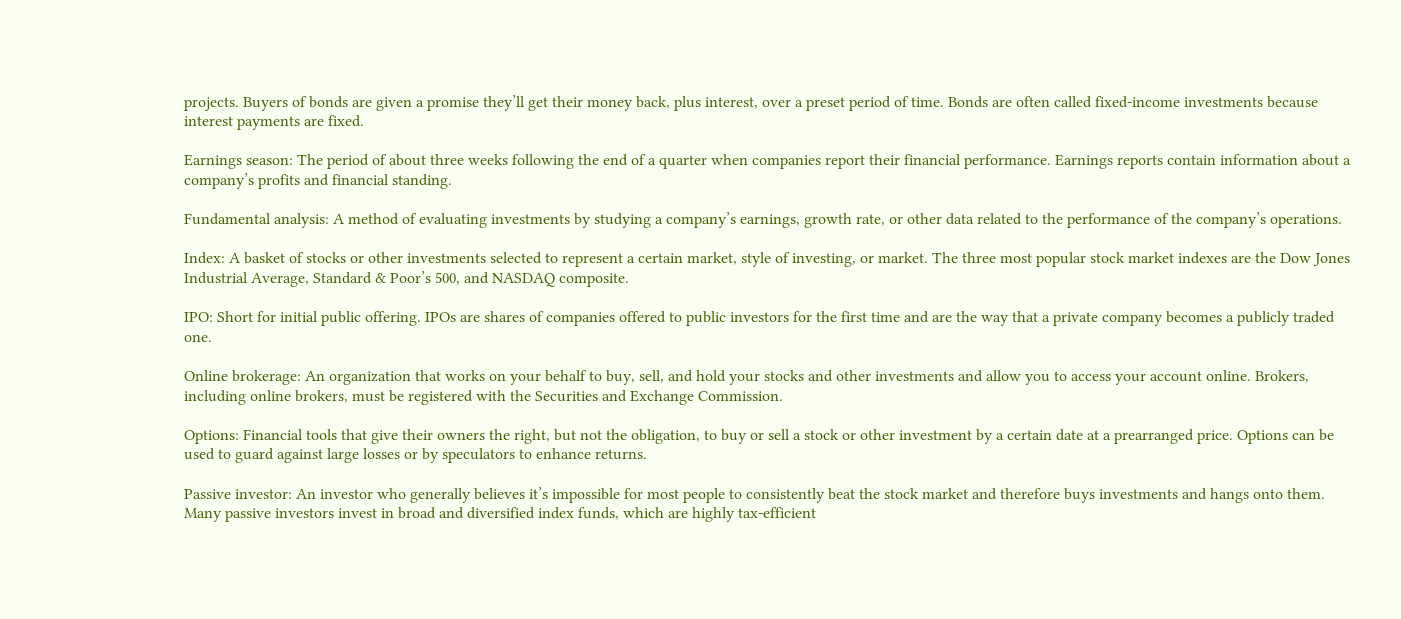projects. Buyers of bonds are given a promise they’ll get their money back, plus interest, over a preset period of time. Bonds are often called fixed-income investments because interest payments are fixed.

Earnings season: The period of about three weeks following the end of a quarter when companies report their financial performance. Earnings reports contain information about a company’s profits and financial standing.

Fundamental analysis: A method of evaluating investments by studying a company’s earnings, growth rate, or other data related to the performance of the company’s operations.

Index: A basket of stocks or other investments selected to represent a certain market, style of investing, or market. The three most popular stock market indexes are the Dow Jones Industrial Average, Standard & Poor’s 500, and NASDAQ composite.

IPO: Short for initial public offering. IPOs are shares of companies offered to public investors for the first time and are the way that a private company becomes a publicly traded one.

Online brokerage: An organization that works on your behalf to buy, sell, and hold your stocks and other investments and allow you to access your account online. Brokers, including online brokers, must be registered with the Securities and Exchange Commission.

Options: Financial tools that give their owners the right, but not the obligation, to buy or sell a stock or other investment by a certain date at a prearranged price. Options can be used to guard against large losses or by speculators to enhance returns.

Passive investor: An investor who generally believes it’s impossible for most people to consistently beat the stock market and therefore buys investments and hangs onto them. Many passive investors invest in broad and diversified index funds, which are highly tax-efficient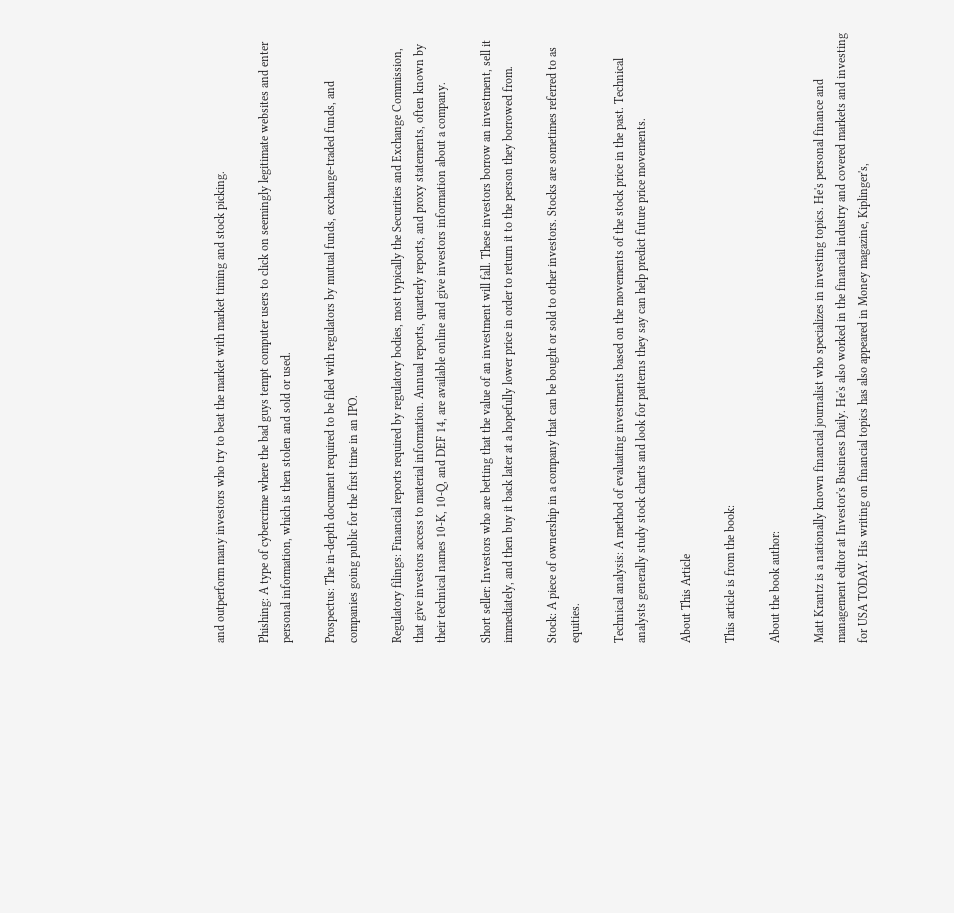and outperform many investors who try to beat the market with market timing and stock picking.

Phishing: A type of cybercrime where the bad guys tempt computer users to click on seemingly legitimate websites and enter personal information, which is then stolen and sold or used.

Prospectus: The in-depth document required to be filed with regulators by mutual funds, exchange-traded funds, and companies going public for the first time in an IPO.

Regulatory filings: Financial reports required by regulatory bodies, most typically the Securities and Exchange Commission, that give investors access to material information. Annual reports, quarterly reports, and proxy statements, often known by their technical names 10-K, 10-Q, and DEF 14, are available online and give investors information about a company.

Short seller: Investors who are betting that the value of an investment will fall. These investors borrow an investment, sell it immediately, and then buy it back later at a hopefully lower price in order to return it to the person they borrowed from.

Stock: A piece of ownership in a company that can be bought or sold to other investors. Stocks are sometimes referred to as equities.

Technical analysis: A method of evaluating investments based on the movements of the stock price in the past. Technical analysts generally study stock charts and look for patterns they say can help predict future price movements.

About This Article

This article is from the book:

About the book author:

Matt Krantz is a nationally known financial journalist who specializes in investing topics. He's personal finance and management editor at Investor's Business Daily. He's also worked in the financial industry and covered markets and investing for USA TODAY. His writing on financial topics has also appeared in Money magazine, Kiplinger's,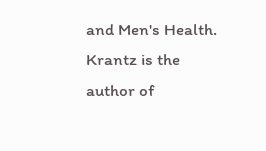and Men's Health. Krantz is the author of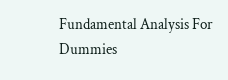Fundamental Analysis For Dummies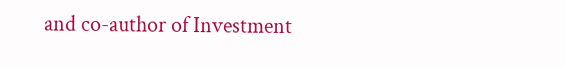and co-author of Investment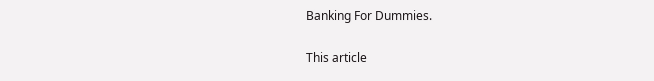Banking For Dummies.

This article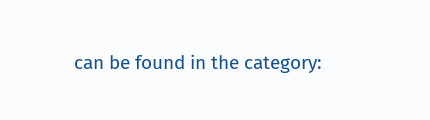can be found in the category: